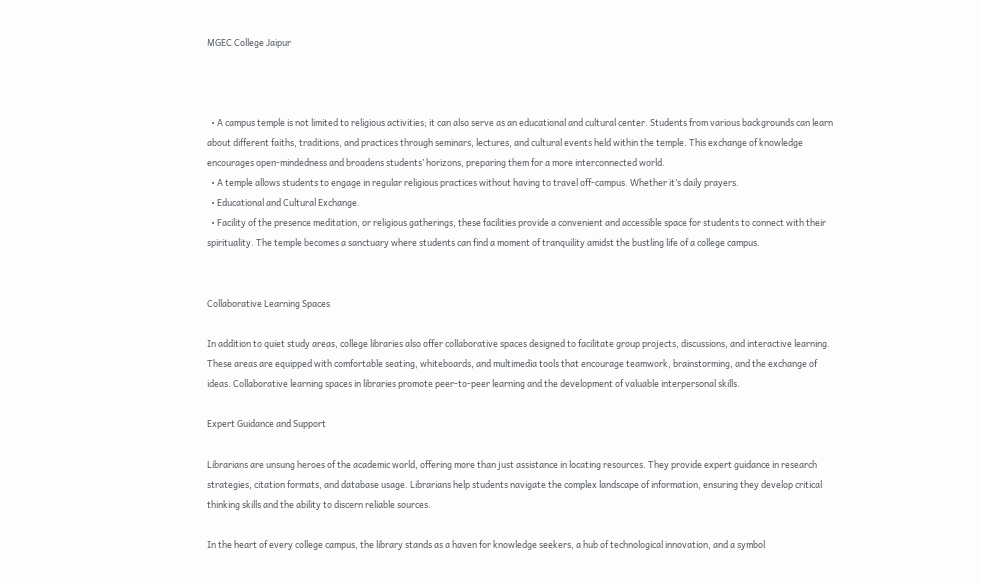MGEC College Jaipur



  • A campus temple is not limited to religious activities; it can also serve as an educational and cultural center. Students from various backgrounds can learn about different faiths, traditions, and practices through seminars, lectures, and cultural events held within the temple. This exchange of knowledge encourages open-mindedness and broadens students’ horizons, preparing them for a more interconnected world.
  • A temple allows students to engage in regular religious practices without having to travel off-campus. Whether it’s daily prayers.
  • Educational and Cultural Exchange.
  • Facility of the presence meditation, or religious gatherings, these facilities provide a convenient and accessible space for students to connect with their spirituality. The temple becomes a sanctuary where students can find a moment of tranquility amidst the bustling life of a college campus.


Collaborative Learning Spaces

In addition to quiet study areas, college libraries also offer collaborative spaces designed to facilitate group projects, discussions, and interactive learning. These areas are equipped with comfortable seating, whiteboards, and multimedia tools that encourage teamwork, brainstorming, and the exchange of ideas. Collaborative learning spaces in libraries promote peer-to-peer learning and the development of valuable interpersonal skills.

Expert Guidance and Support

Librarians are unsung heroes of the academic world, offering more than just assistance in locating resources. They provide expert guidance in research strategies, citation formats, and database usage. Librarians help students navigate the complex landscape of information, ensuring they develop critical thinking skills and the ability to discern reliable sources.

In the heart of every college campus, the library stands as a haven for knowledge seekers, a hub of technological innovation, and a symbol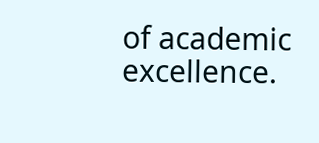of academic excellence.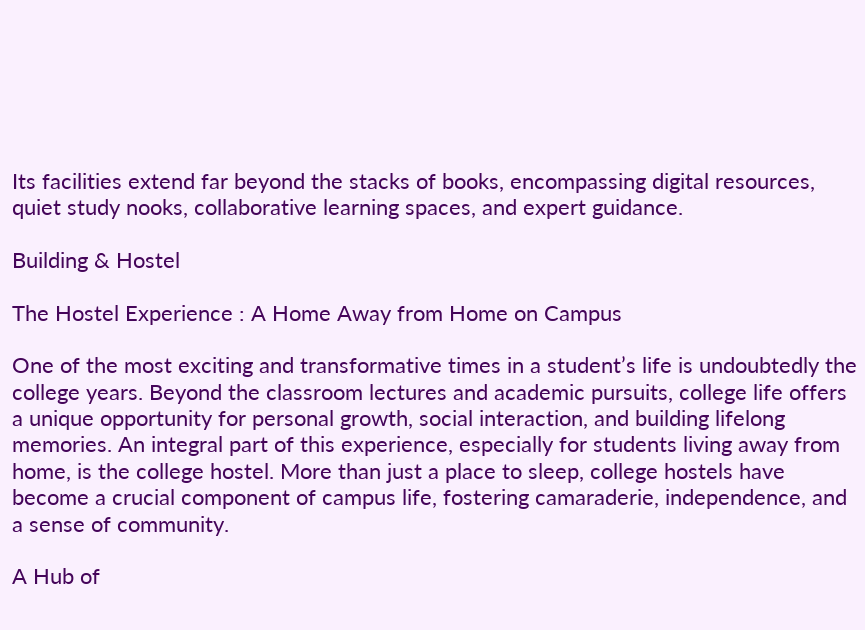Its facilities extend far beyond the stacks of books, encompassing digital resources, quiet study nooks, collaborative learning spaces, and expert guidance.

Building & Hostel

The Hostel Experience : A Home Away from Home on Campus

One of the most exciting and transformative times in a student’s life is undoubtedly the college years. Beyond the classroom lectures and academic pursuits, college life offers a unique opportunity for personal growth, social interaction, and building lifelong memories. An integral part of this experience, especially for students living away from home, is the college hostel. More than just a place to sleep, college hostels have become a crucial component of campus life, fostering camaraderie, independence, and a sense of community.

A Hub of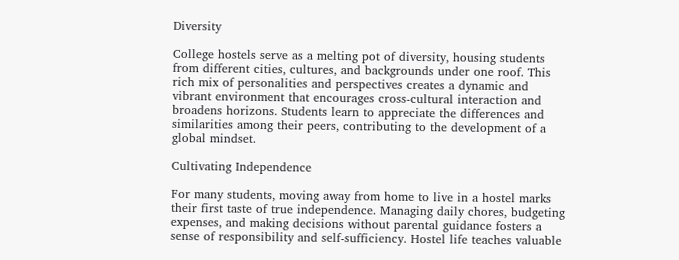Diversity

College hostels serve as a melting pot of diversity, housing students from different cities, cultures, and backgrounds under one roof. This rich mix of personalities and perspectives creates a dynamic and vibrant environment that encourages cross-cultural interaction and broadens horizons. Students learn to appreciate the differences and similarities among their peers, contributing to the development of a global mindset.

Cultivating Independence

For many students, moving away from home to live in a hostel marks their first taste of true independence. Managing daily chores, budgeting expenses, and making decisions without parental guidance fosters a sense of responsibility and self-sufficiency. Hostel life teaches valuable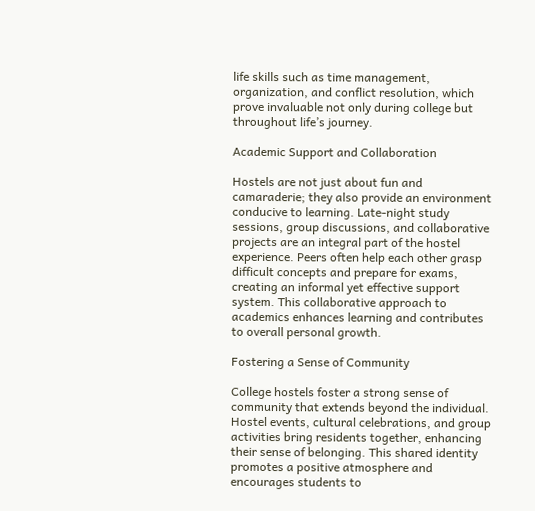life skills such as time management, organization, and conflict resolution, which prove invaluable not only during college but throughout life’s journey.

Academic Support and Collaboration

Hostels are not just about fun and camaraderie; they also provide an environment conducive to learning. Late-night study sessions, group discussions, and collaborative projects are an integral part of the hostel experience. Peers often help each other grasp difficult concepts and prepare for exams, creating an informal yet effective support system. This collaborative approach to academics enhances learning and contributes to overall personal growth.

Fostering a Sense of Community

College hostels foster a strong sense of community that extends beyond the individual. Hostel events, cultural celebrations, and group activities bring residents together, enhancing their sense of belonging. This shared identity promotes a positive atmosphere and encourages students to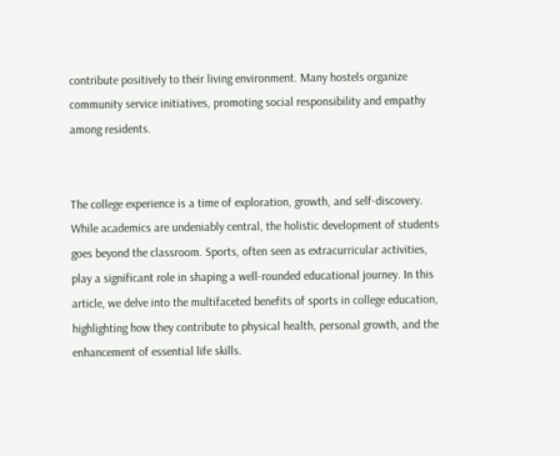contribute positively to their living environment. Many hostels organize community service initiatives, promoting social responsibility and empathy among residents.


The college experience is a time of exploration, growth, and self-discovery. While academics are undeniably central, the holistic development of students goes beyond the classroom. Sports, often seen as extracurricular activities, play a significant role in shaping a well-rounded educational journey. In this article, we delve into the multifaceted benefits of sports in college education, highlighting how they contribute to physical health, personal growth, and the enhancement of essential life skills.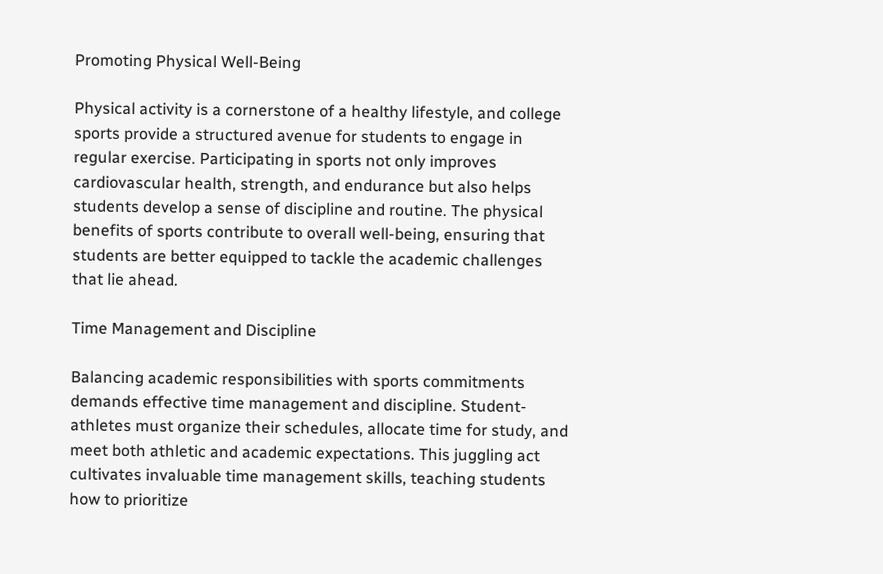Promoting Physical Well-Being

Physical activity is a cornerstone of a healthy lifestyle, and college sports provide a structured avenue for students to engage in regular exercise. Participating in sports not only improves cardiovascular health, strength, and endurance but also helps students develop a sense of discipline and routine. The physical benefits of sports contribute to overall well-being, ensuring that students are better equipped to tackle the academic challenges that lie ahead.

Time Management and Discipline

Balancing academic responsibilities with sports commitments demands effective time management and discipline. Student-athletes must organize their schedules, allocate time for study, and meet both athletic and academic expectations. This juggling act cultivates invaluable time management skills, teaching students how to prioritize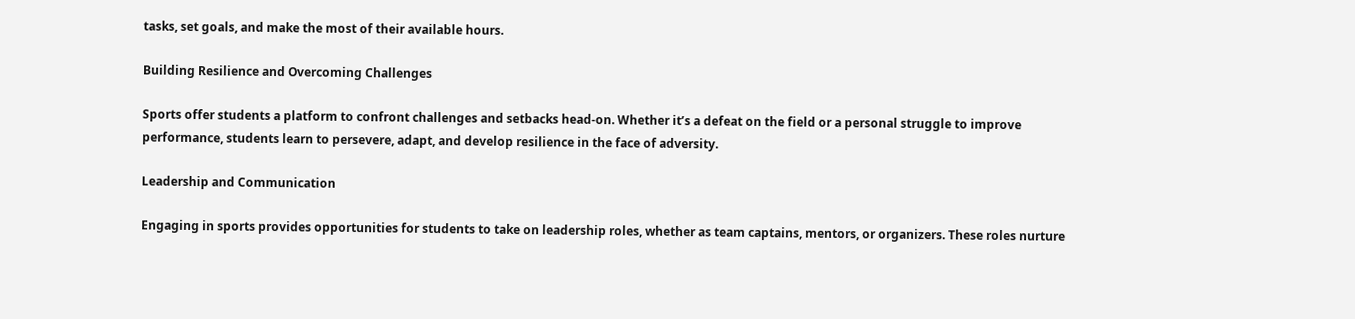tasks, set goals, and make the most of their available hours.

Building Resilience and Overcoming Challenges

Sports offer students a platform to confront challenges and setbacks head-on. Whether it’s a defeat on the field or a personal struggle to improve performance, students learn to persevere, adapt, and develop resilience in the face of adversity.

Leadership and Communication

Engaging in sports provides opportunities for students to take on leadership roles, whether as team captains, mentors, or organizers. These roles nurture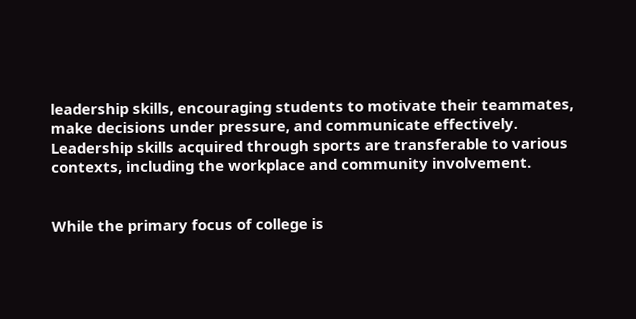leadership skills, encouraging students to motivate their teammates, make decisions under pressure, and communicate effectively. Leadership skills acquired through sports are transferable to various contexts, including the workplace and community involvement.


While the primary focus of college is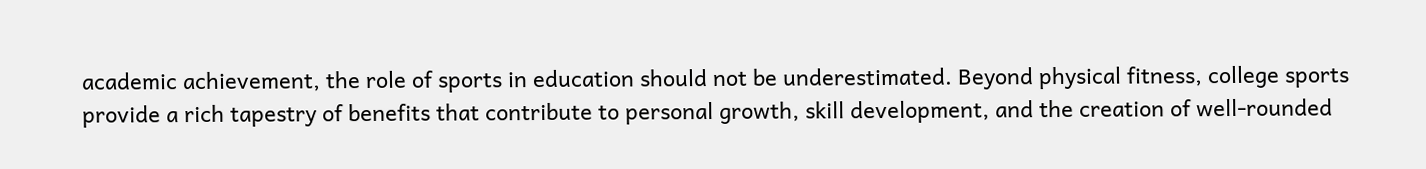academic achievement, the role of sports in education should not be underestimated. Beyond physical fitness, college sports provide a rich tapestry of benefits that contribute to personal growth, skill development, and the creation of well-rounded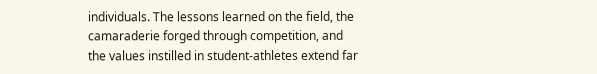individuals. The lessons learned on the field, the camaraderie forged through competition, and the values instilled in student-athletes extend far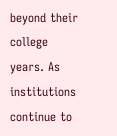beyond their college years. As institutions continue to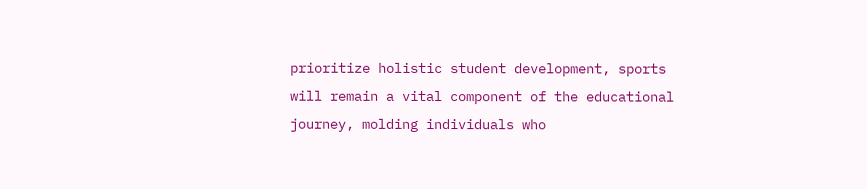prioritize holistic student development, sports will remain a vital component of the educational journey, molding individuals who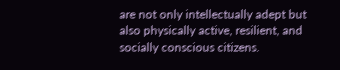are not only intellectually adept but also physically active, resilient, and socially conscious citizens.